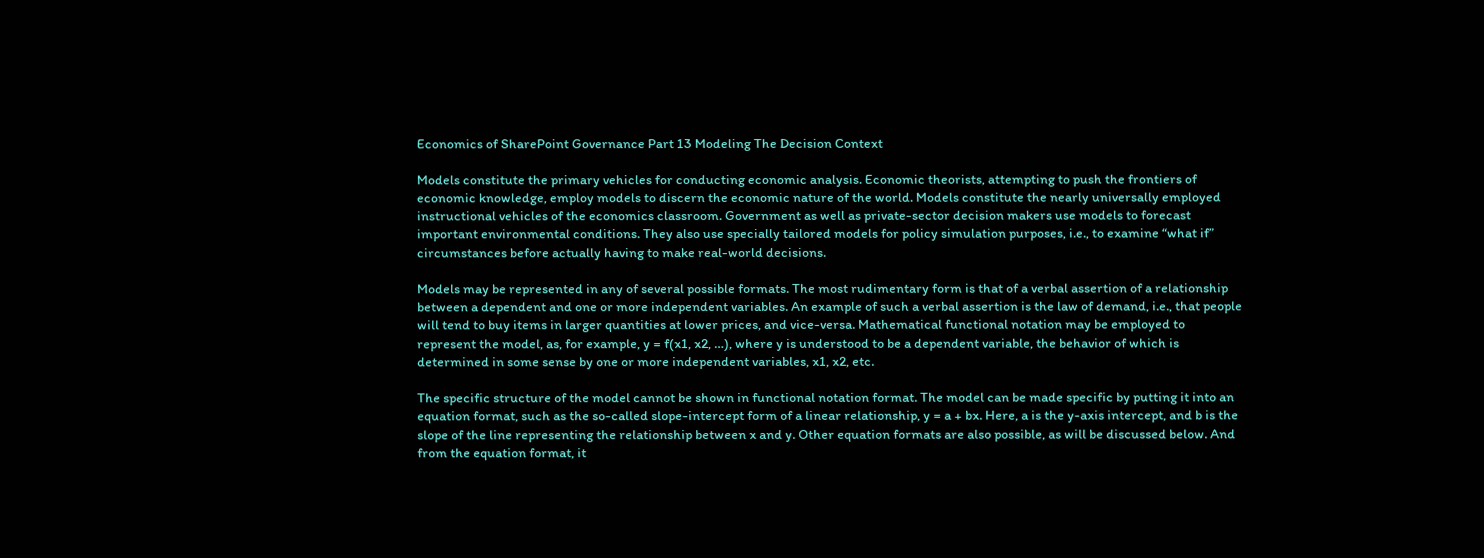Economics of SharePoint Governance Part 13 Modeling The Decision Context

Models constitute the primary vehicles for conducting economic analysis. Economic theorists, attempting to push the frontiers of economic knowledge, employ models to discern the economic nature of the world. Models constitute the nearly universally employed instructional vehicles of the economics classroom. Government as well as private-sector decision makers use models to forecast important environmental conditions. They also use specially tailored models for policy simulation purposes, i.e., to examine “what if” circumstances before actually having to make real-world decisions.

Models may be represented in any of several possible formats. The most rudimentary form is that of a verbal assertion of a relationship between a dependent and one or more independent variables. An example of such a verbal assertion is the law of demand, i.e., that people will tend to buy items in larger quantities at lower prices, and vice-versa. Mathematical functional notation may be employed to represent the model, as, for example, y = f(x1, x2, …), where y is understood to be a dependent variable, the behavior of which is determined in some sense by one or more independent variables, x1, x2, etc.

The specific structure of the model cannot be shown in functional notation format. The model can be made specific by putting it into an equation format, such as the so-called slope-intercept form of a linear relationship, y = a + bx. Here, a is the y-axis intercept, and b is the slope of the line representing the relationship between x and y. Other equation formats are also possible, as will be discussed below. And from the equation format, it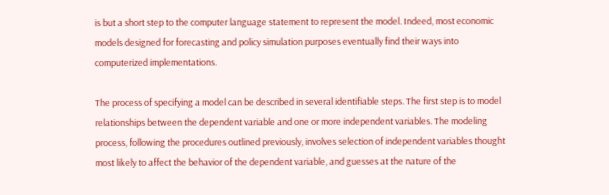is but a short step to the computer language statement to represent the model. Indeed, most economic models designed for forecasting and policy simulation purposes eventually find their ways into computerized implementations.

The process of specifying a model can be described in several identifiable steps. The first step is to model relationships between the dependent variable and one or more independent variables. The modeling process, following the procedures outlined previously, involves selection of independent variables thought most likely to affect the behavior of the dependent variable, and guesses at the nature of the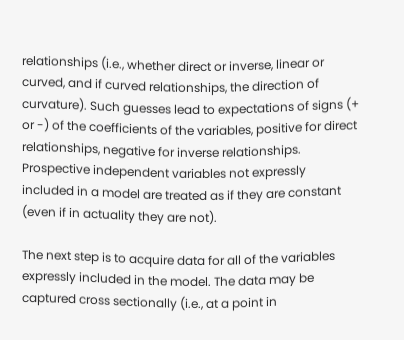relationships (i.e., whether direct or inverse, linear or curved, and if curved relationships, the direction of curvature). Such guesses lead to expectations of signs (+ or -) of the coefficients of the variables, positive for direct relationships, negative for inverse relationships. Prospective independent variables not expressly included in a model are treated as if they are constant (even if in actuality they are not).

The next step is to acquire data for all of the variables expressly included in the model. The data may be captured cross sectionally (i.e., at a point in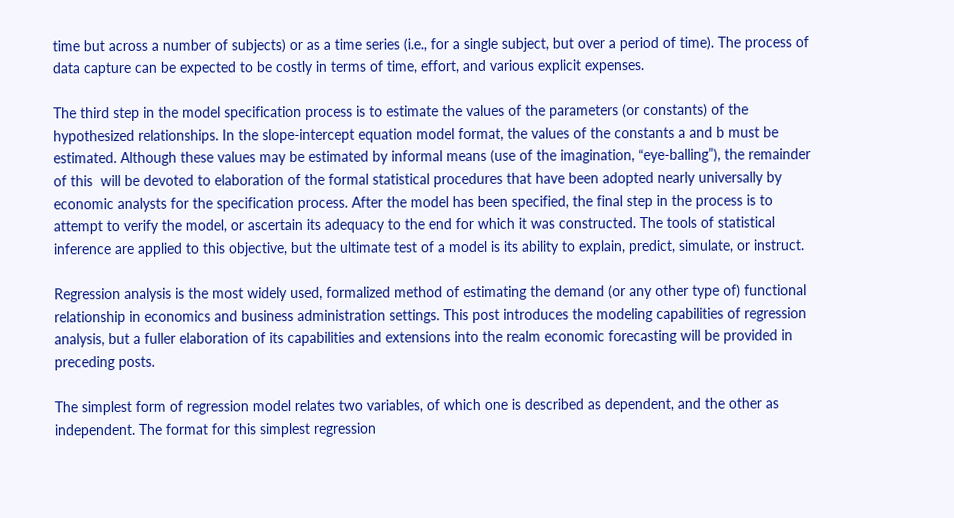time but across a number of subjects) or as a time series (i.e., for a single subject, but over a period of time). The process of data capture can be expected to be costly in terms of time, effort, and various explicit expenses.

The third step in the model specification process is to estimate the values of the parameters (or constants) of the hypothesized relationships. In the slope-intercept equation model format, the values of the constants a and b must be estimated. Although these values may be estimated by informal means (use of the imagination, “eye-balling”), the remainder of this  will be devoted to elaboration of the formal statistical procedures that have been adopted nearly universally by economic analysts for the specification process. After the model has been specified, the final step in the process is to attempt to verify the model, or ascertain its adequacy to the end for which it was constructed. The tools of statistical inference are applied to this objective, but the ultimate test of a model is its ability to explain, predict, simulate, or instruct.

Regression analysis is the most widely used, formalized method of estimating the demand (or any other type of) functional relationship in economics and business administration settings. This post introduces the modeling capabilities of regression analysis, but a fuller elaboration of its capabilities and extensions into the realm economic forecasting will be provided in preceding posts.

The simplest form of regression model relates two variables, of which one is described as dependent, and the other as independent. The format for this simplest regression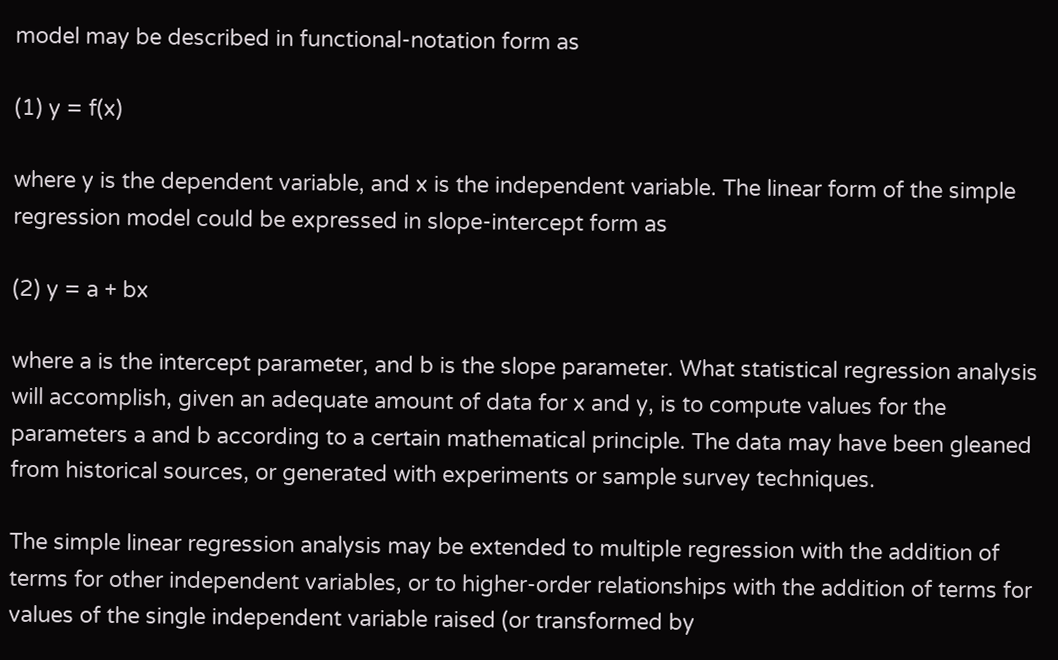model may be described in functional-notation form as

(1) y = f(x)

where y is the dependent variable, and x is the independent variable. The linear form of the simple regression model could be expressed in slope-intercept form as

(2) y = a + bx

where a is the intercept parameter, and b is the slope parameter. What statistical regression analysis will accomplish, given an adequate amount of data for x and y, is to compute values for the parameters a and b according to a certain mathematical principle. The data may have been gleaned from historical sources, or generated with experiments or sample survey techniques.

The simple linear regression analysis may be extended to multiple regression with the addition of terms for other independent variables, or to higher-order relationships with the addition of terms for values of the single independent variable raised (or transformed by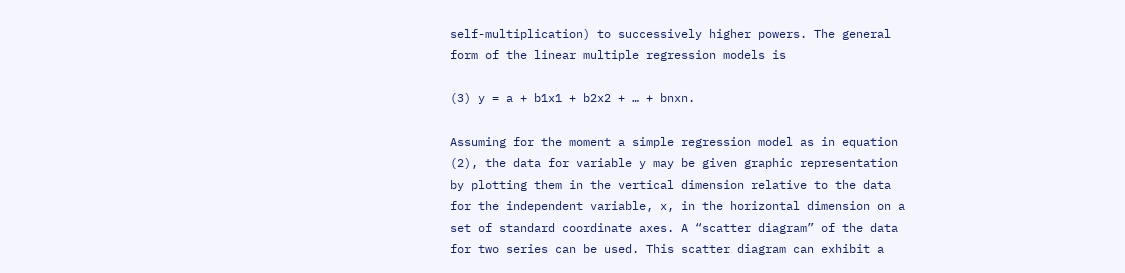self-multiplication) to successively higher powers. The general form of the linear multiple regression models is

(3) y = a + b1x1 + b2x2 + … + bnxn.

Assuming for the moment a simple regression model as in equation (2), the data for variable y may be given graphic representation by plotting them in the vertical dimension relative to the data for the independent variable, x, in the horizontal dimension on a set of standard coordinate axes. A “scatter diagram” of the data for two series can be used. This scatter diagram can exhibit a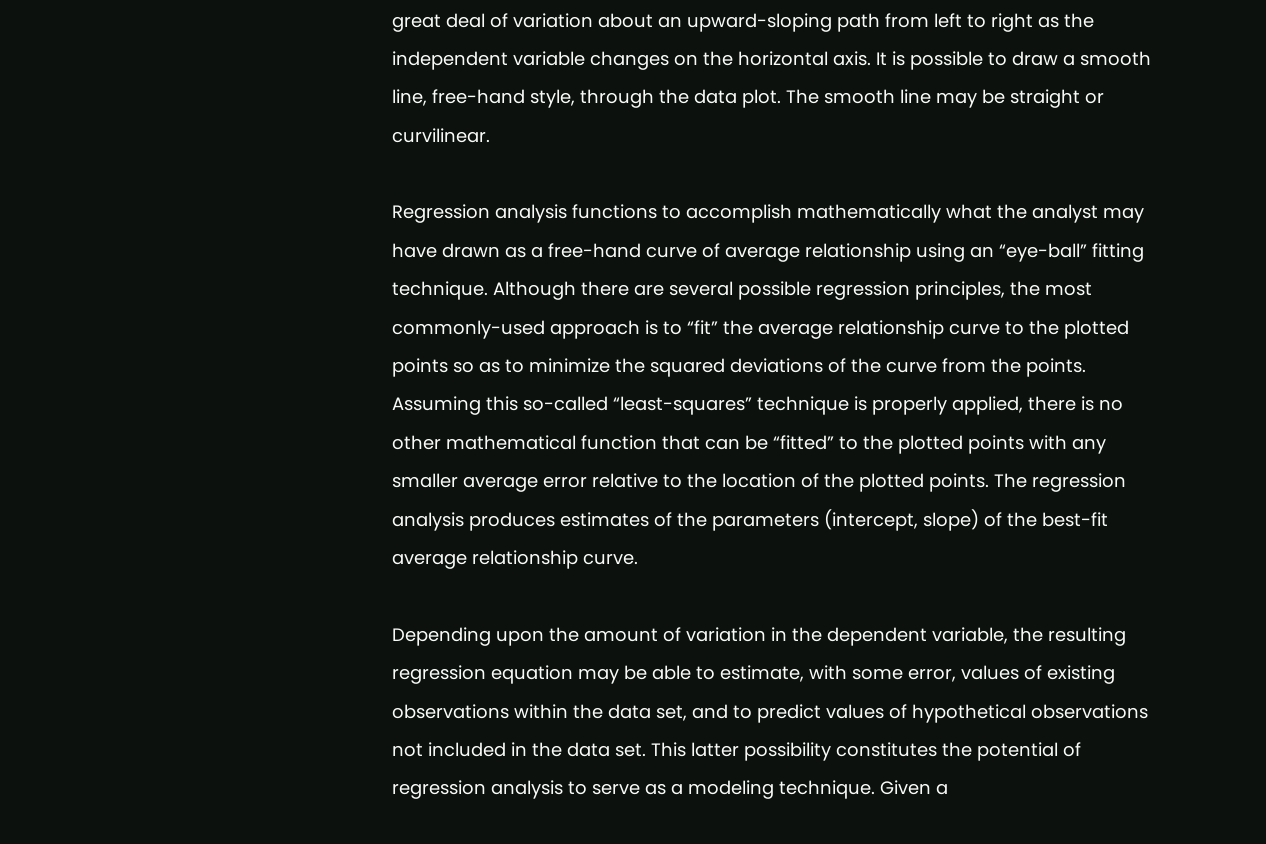great deal of variation about an upward-sloping path from left to right as the independent variable changes on the horizontal axis. It is possible to draw a smooth line, free-hand style, through the data plot. The smooth line may be straight or curvilinear.

Regression analysis functions to accomplish mathematically what the analyst may have drawn as a free-hand curve of average relationship using an “eye-ball” fitting technique. Although there are several possible regression principles, the most commonly-used approach is to “fit” the average relationship curve to the plotted points so as to minimize the squared deviations of the curve from the points. Assuming this so-called “least-squares” technique is properly applied, there is no other mathematical function that can be “fitted” to the plotted points with any smaller average error relative to the location of the plotted points. The regression analysis produces estimates of the parameters (intercept, slope) of the best-fit average relationship curve.

Depending upon the amount of variation in the dependent variable, the resulting regression equation may be able to estimate, with some error, values of existing observations within the data set, and to predict values of hypothetical observations not included in the data set. This latter possibility constitutes the potential of regression analysis to serve as a modeling technique. Given a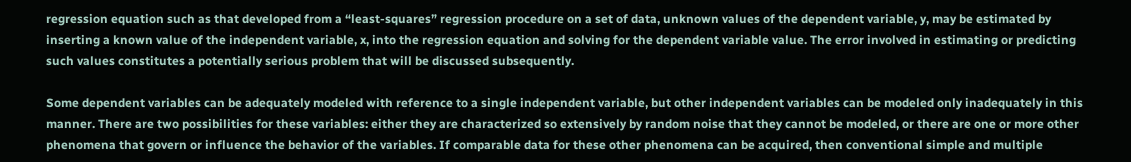regression equation such as that developed from a “least-squares” regression procedure on a set of data, unknown values of the dependent variable, y, may be estimated by inserting a known value of the independent variable, x, into the regression equation and solving for the dependent variable value. The error involved in estimating or predicting such values constitutes a potentially serious problem that will be discussed subsequently.

Some dependent variables can be adequately modeled with reference to a single independent variable, but other independent variables can be modeled only inadequately in this manner. There are two possibilities for these variables: either they are characterized so extensively by random noise that they cannot be modeled, or there are one or more other phenomena that govern or influence the behavior of the variables. If comparable data for these other phenomena can be acquired, then conventional simple and multiple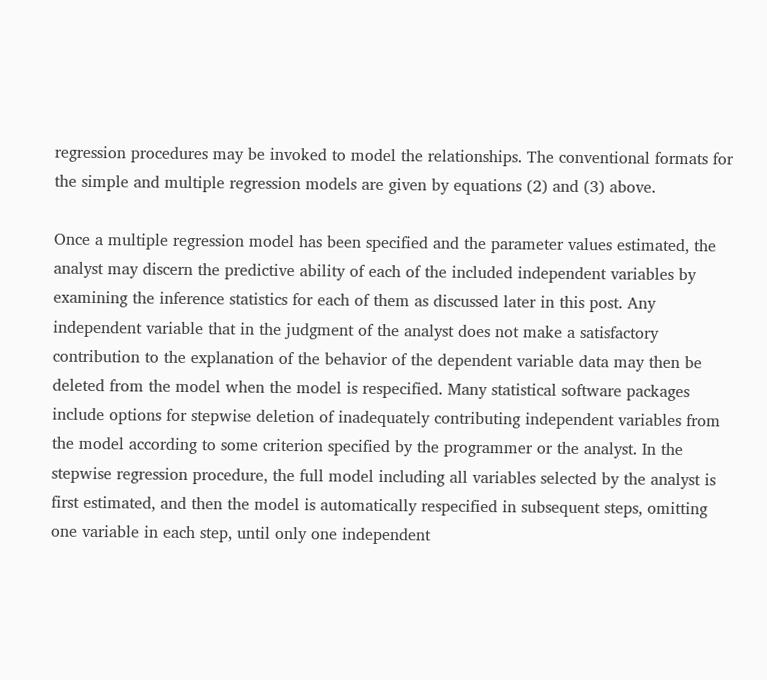regression procedures may be invoked to model the relationships. The conventional formats for the simple and multiple regression models are given by equations (2) and (3) above.

Once a multiple regression model has been specified and the parameter values estimated, the analyst may discern the predictive ability of each of the included independent variables by examining the inference statistics for each of them as discussed later in this post. Any independent variable that in the judgment of the analyst does not make a satisfactory contribution to the explanation of the behavior of the dependent variable data may then be deleted from the model when the model is respecified. Many statistical software packages include options for stepwise deletion of inadequately contributing independent variables from the model according to some criterion specified by the programmer or the analyst. In the stepwise regression procedure, the full model including all variables selected by the analyst is first estimated, and then the model is automatically respecified in subsequent steps, omitting one variable in each step, until only one independent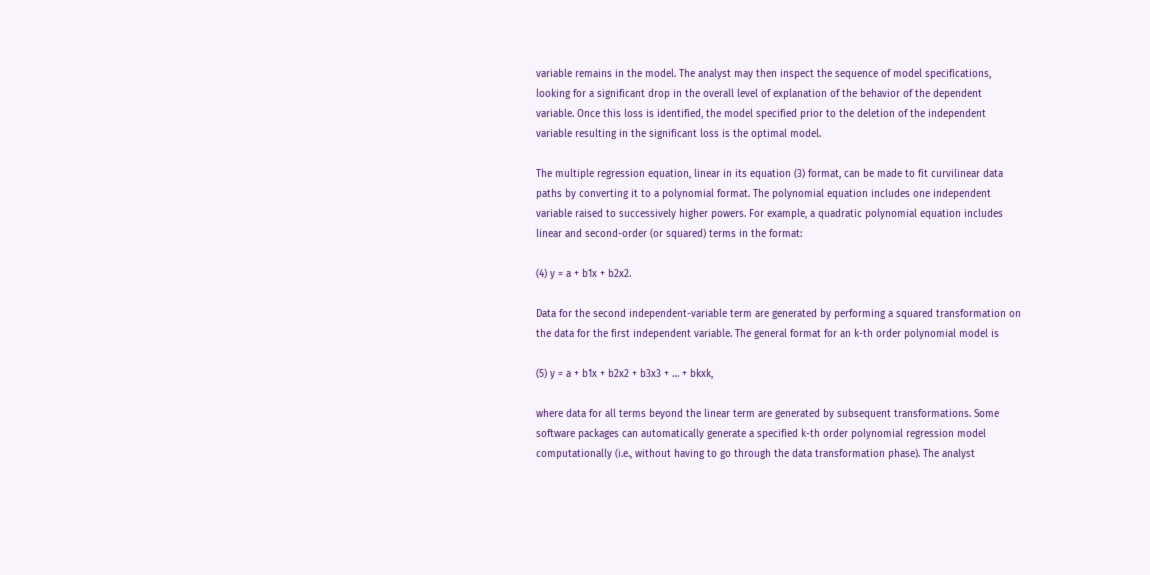variable remains in the model. The analyst may then inspect the sequence of model specifications, looking for a significant drop in the overall level of explanation of the behavior of the dependent variable. Once this loss is identified, the model specified prior to the deletion of the independent variable resulting in the significant loss is the optimal model.

The multiple regression equation, linear in its equation (3) format, can be made to fit curvilinear data paths by converting it to a polynomial format. The polynomial equation includes one independent variable raised to successively higher powers. For example, a quadratic polynomial equation includes linear and second-order (or squared) terms in the format:

(4) y = a + b1x + b2x2.

Data for the second independent-variable term are generated by performing a squared transformation on the data for the first independent variable. The general format for an k-th order polynomial model is

(5) y = a + b1x + b2x2 + b3x3 + … + bkxk,

where data for all terms beyond the linear term are generated by subsequent transformations. Some software packages can automatically generate a specified k-th order polynomial regression model computationally (i.e., without having to go through the data transformation phase). The analyst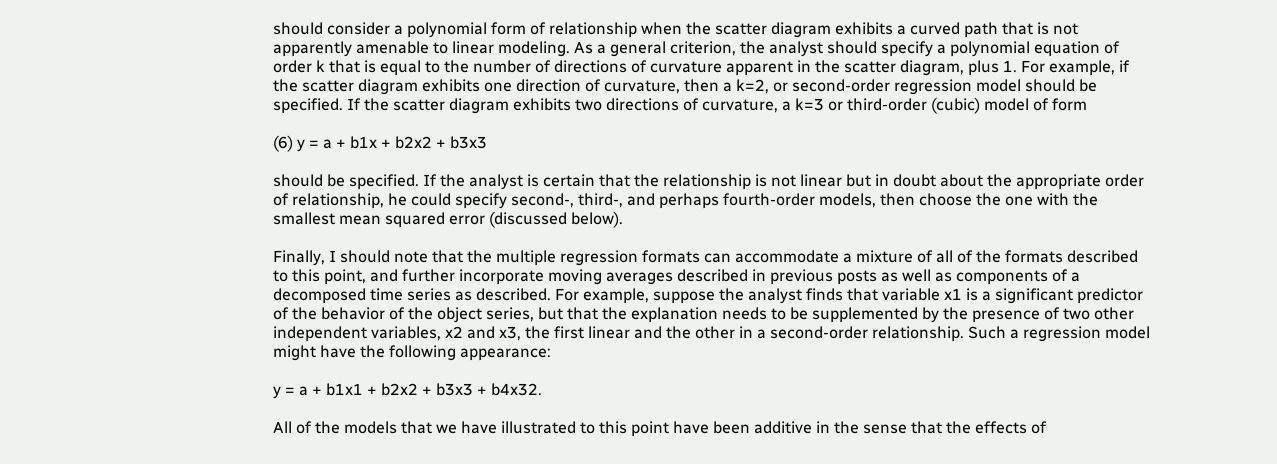should consider a polynomial form of relationship when the scatter diagram exhibits a curved path that is not apparently amenable to linear modeling. As a general criterion, the analyst should specify a polynomial equation of order k that is equal to the number of directions of curvature apparent in the scatter diagram, plus 1. For example, if the scatter diagram exhibits one direction of curvature, then a k=2, or second-order regression model should be specified. If the scatter diagram exhibits two directions of curvature, a k=3 or third-order (cubic) model of form

(6) y = a + b1x + b2x2 + b3x3

should be specified. If the analyst is certain that the relationship is not linear but in doubt about the appropriate order of relationship, he could specify second-, third-, and perhaps fourth-order models, then choose the one with the smallest mean squared error (discussed below).

Finally, I should note that the multiple regression formats can accommodate a mixture of all of the formats described to this point, and further incorporate moving averages described in previous posts as well as components of a decomposed time series as described. For example, suppose the analyst finds that variable x1 is a significant predictor of the behavior of the object series, but that the explanation needs to be supplemented by the presence of two other independent variables, x2 and x3, the first linear and the other in a second-order relationship. Such a regression model might have the following appearance:

y = a + b1x1 + b2x2 + b3x3 + b4x32.

All of the models that we have illustrated to this point have been additive in the sense that the effects of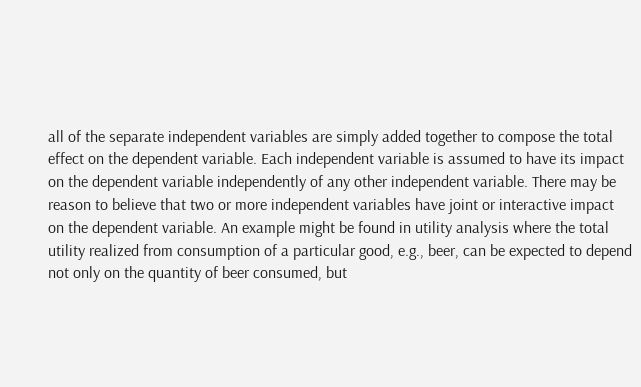all of the separate independent variables are simply added together to compose the total effect on the dependent variable. Each independent variable is assumed to have its impact on the dependent variable independently of any other independent variable. There may be reason to believe that two or more independent variables have joint or interactive impact on the dependent variable. An example might be found in utility analysis where the total utility realized from consumption of a particular good, e.g., beer, can be expected to depend not only on the quantity of beer consumed, but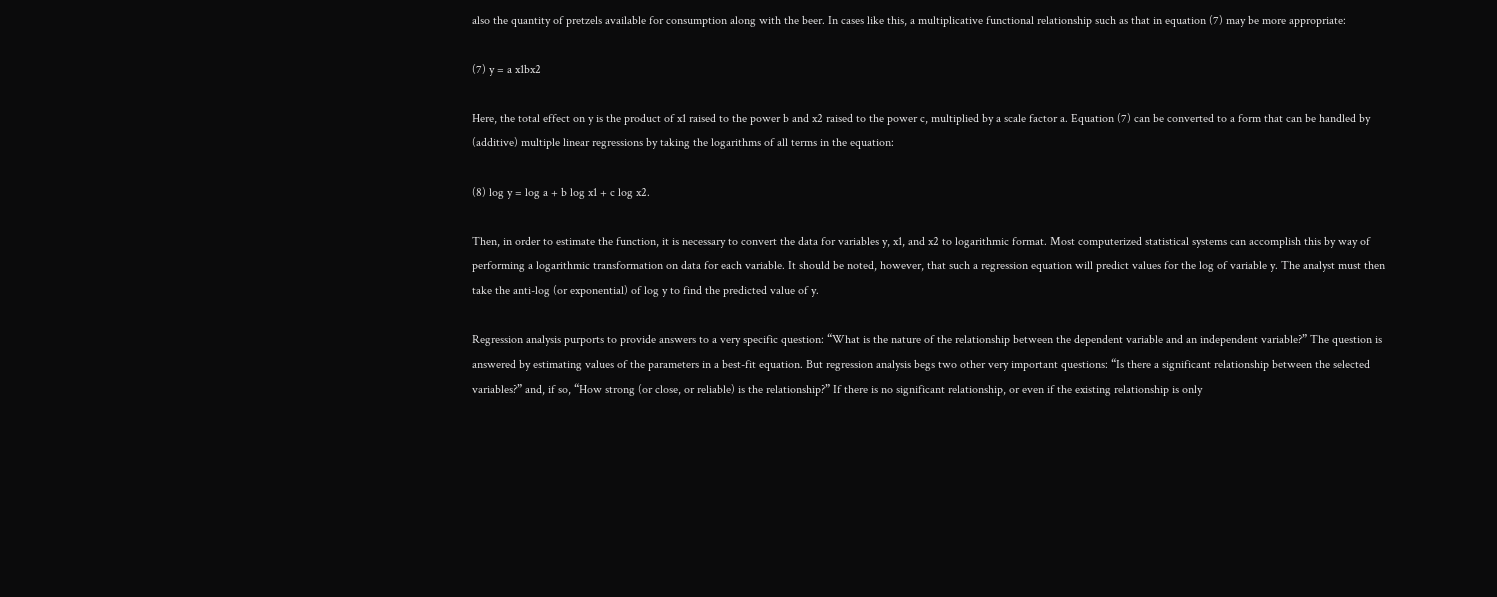also the quantity of pretzels available for consumption along with the beer. In cases like this, a multiplicative functional relationship such as that in equation (7) may be more appropriate:

(7) y = a x1bx2

Here, the total effect on y is the product of x1 raised to the power b and x2 raised to the power c, multiplied by a scale factor a. Equation (7) can be converted to a form that can be handled by (additive) multiple linear regressions by taking the logarithms of all terms in the equation:

(8) log y = log a + b log x1 + c log x2.

Then, in order to estimate the function, it is necessary to convert the data for variables y, x1, and x2 to logarithmic format. Most computerized statistical systems can accomplish this by way of performing a logarithmic transformation on data for each variable. It should be noted, however, that such a regression equation will predict values for the log of variable y. The analyst must then take the anti-log (or exponential) of log y to find the predicted value of y.

Regression analysis purports to provide answers to a very specific question: “What is the nature of the relationship between the dependent variable and an independent variable?” The question is answered by estimating values of the parameters in a best-fit equation. But regression analysis begs two other very important questions: “Is there a significant relationship between the selected variables?” and, if so, “How strong (or close, or reliable) is the relationship?” If there is no significant relationship, or even if the existing relationship is only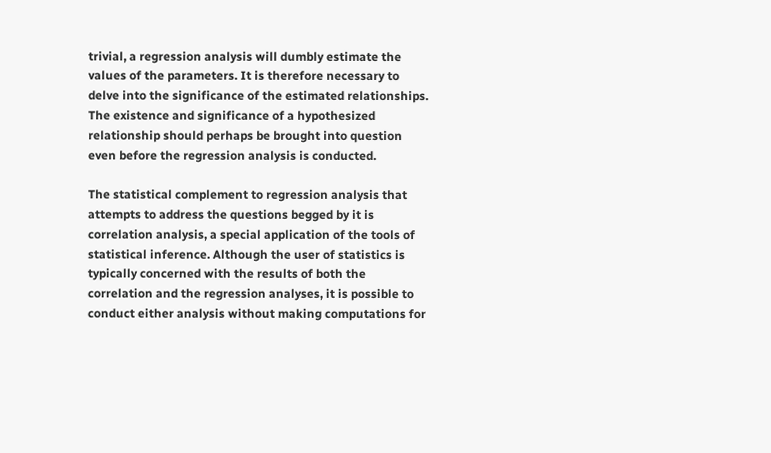trivial, a regression analysis will dumbly estimate the values of the parameters. It is therefore necessary to delve into the significance of the estimated relationships. The existence and significance of a hypothesized relationship should perhaps be brought into question even before the regression analysis is conducted.

The statistical complement to regression analysis that attempts to address the questions begged by it is correlation analysis, a special application of the tools of statistical inference. Although the user of statistics is typically concerned with the results of both the correlation and the regression analyses, it is possible to conduct either analysis without making computations for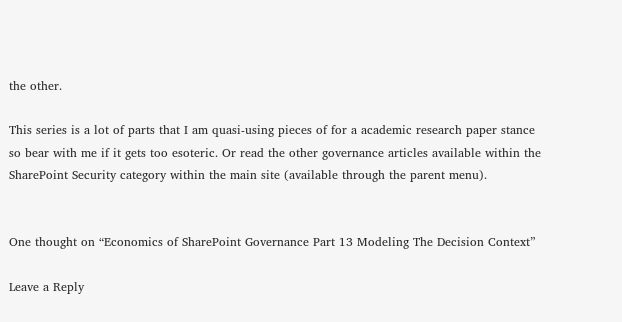the other.

This series is a lot of parts that I am quasi-using pieces of for a academic research paper stance so bear with me if it gets too esoteric. Or read the other governance articles available within the SharePoint Security category within the main site (available through the parent menu).


One thought on “Economics of SharePoint Governance Part 13 Modeling The Decision Context”

Leave a Reply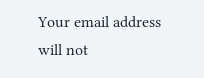Your email address will not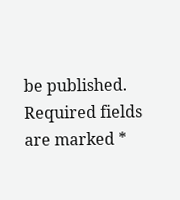be published. Required fields are marked *